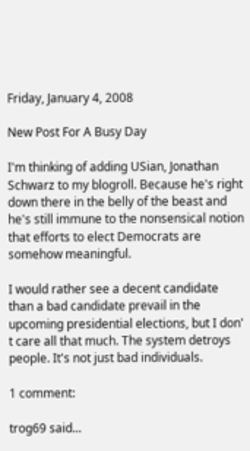Friday, January 4, 2008

New Post For A Busy Day

I'm thinking of adding USian, Jonathan Schwarz to my blogroll. Because he's right down there in the belly of the beast and he's still immune to the nonsensical notion that efforts to elect Democrats are somehow meaningful.

I would rather see a decent candidate than a bad candidate prevail in the upcoming presidential elections, but I don' t care all that much. The system detroys people. It's not just bad individuals.

1 comment:

trog69 said...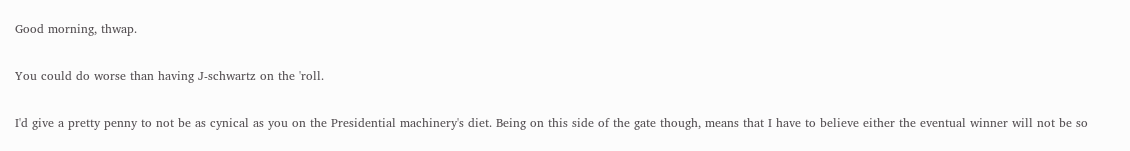Good morning, thwap.

You could do worse than having J-schwartz on the 'roll.

I'd give a pretty penny to not be as cynical as you on the Presidential machinery's diet. Being on this side of the gate though, means that I have to believe either the eventual winner will not be so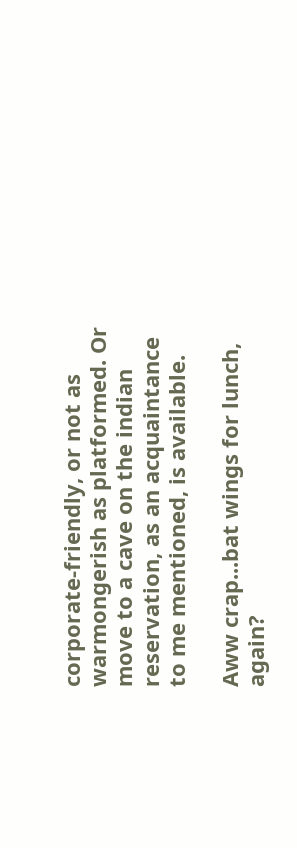corporate-friendly, or not as warmongerish as platformed. Or move to a cave on the indian reservation, as an acquaintance to me mentioned, is available.

Aww crap...bat wings for lunch, again?